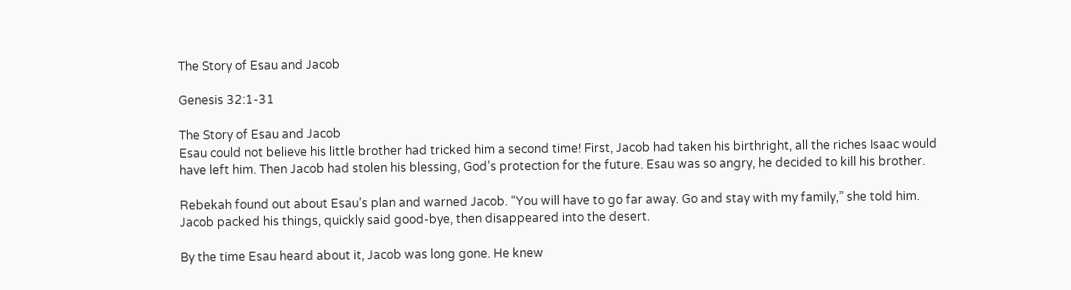The Story of Esau and Jacob

Genesis 32:1-31

The Story of Esau and Jacob
Esau could not believe his little brother had tricked him a second time! First, Jacob had taken his birthright, all the riches Isaac would have left him. Then Jacob had stolen his blessing, God’s protection for the future. Esau was so angry, he decided to kill his brother.

Rebekah found out about Esau’s plan and warned Jacob. “You will have to go far away. Go and stay with my family,” she told him. Jacob packed his things, quickly said good-bye, then disappeared into the desert.

By the time Esau heard about it, Jacob was long gone. He knew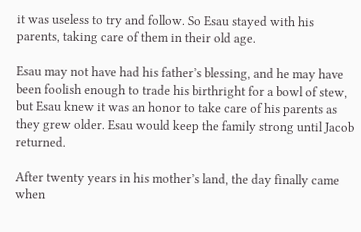it was useless to try and follow. So Esau stayed with his parents, taking care of them in their old age.

Esau may not have had his father’s blessing, and he may have been foolish enough to trade his birthright for a bowl of stew, but Esau knew it was an honor to take care of his parents as they grew older. Esau would keep the family strong until Jacob returned.

After twenty years in his mother’s land, the day finally came when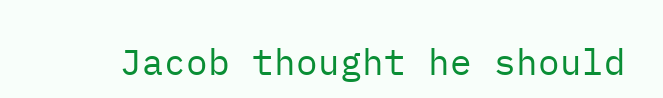Jacob thought he should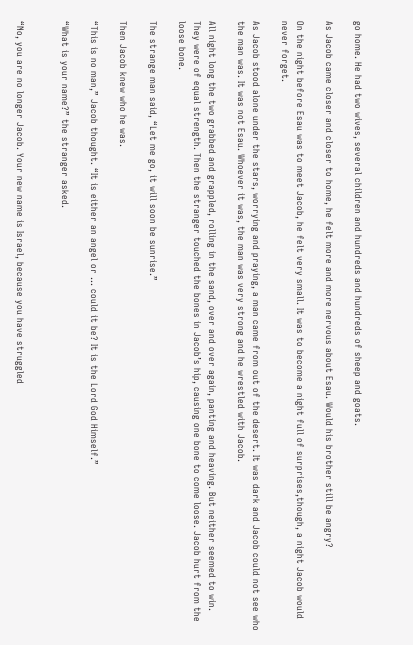go home. He had two wives, several children and hundreds and hundreds of sheep and goats.

As Jacob came closer and closer to home, he felt more and more nervous about Esau. Would his brother still be angry?

On the night before Esau was to meet Jacob, he felt very small. It was to become a night full of surprises,though, a night Jacob would never forget.

As Jacob stood alone under the stars, worrying and praying, a man came from out of the desert. It was dark and Jacob could not see who the man was. It was not Esau. Whoever it was, the man was very strong and he wrestled with Jacob.

All night long the two grabbed and grappled, rolling in the sand, over and over again, panting and heaving. But neither seemed to win. They were of equal strength. Then the stranger touched the bones in Jacob’s hip, causing one bone to come loose. Jacob hurt from the loose bone.

The strange man said, “Let me go, it will soon be sunrise.”

Then Jacob knew who he was.

“This is no man,” Jacob thought. “It is either an angel or … could it be? It is the Lord God Himself.”

“What is your name?” the stranger asked.


“No, you are no longer Jacob. Your new name is Israel, because you have struggled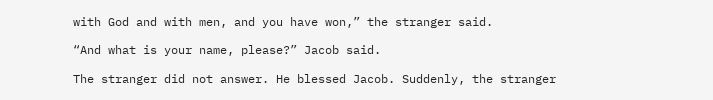with God and with men, and you have won,” the stranger said.

“And what is your name, please?” Jacob said.

The stranger did not answer. He blessed Jacob. Suddenly, the stranger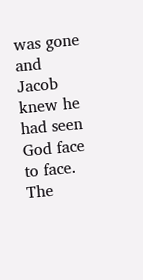was gone and Jacob knew he had seen God face to face. The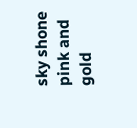sky shone pink and gold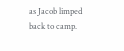as Jacob limped back to camp.